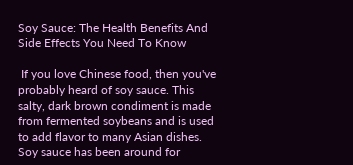Soy Sauce: The Health Benefits And Side Effects You Need To Know

 If you love Chinese food, then you've probably heard of soy sauce. This salty, dark brown condiment is made from fermented soybeans and is used to add flavor to many Asian dishes. Soy sauce has been around for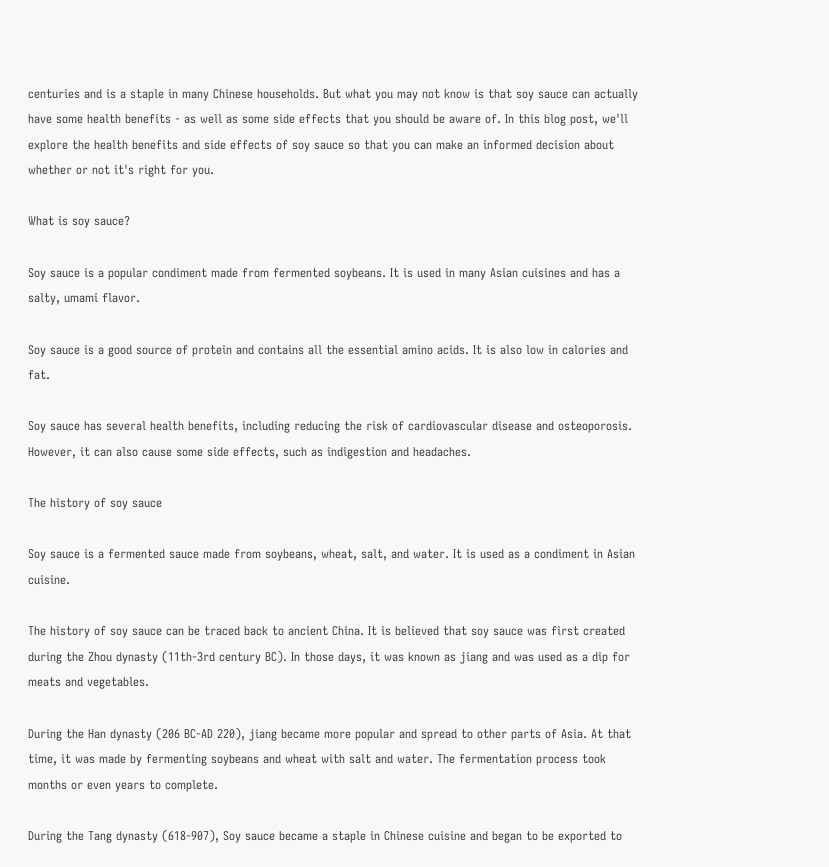centuries and is a staple in many Chinese households. But what you may not know is that soy sauce can actually have some health benefits - as well as some side effects that you should be aware of. In this blog post, we'll explore the health benefits and side effects of soy sauce so that you can make an informed decision about whether or not it's right for you.

What is soy sauce?

Soy sauce is a popular condiment made from fermented soybeans. It is used in many Asian cuisines and has a salty, umami flavor.

Soy sauce is a good source of protein and contains all the essential amino acids. It is also low in calories and fat.

Soy sauce has several health benefits, including reducing the risk of cardiovascular disease and osteoporosis. However, it can also cause some side effects, such as indigestion and headaches.

The history of soy sauce

Soy sauce is a fermented sauce made from soybeans, wheat, salt, and water. It is used as a condiment in Asian cuisine.

The history of soy sauce can be traced back to ancient China. It is believed that soy sauce was first created during the Zhou dynasty (11th-3rd century BC). In those days, it was known as jiang and was used as a dip for meats and vegetables.

During the Han dynasty (206 BC-AD 220), jiang became more popular and spread to other parts of Asia. At that time, it was made by fermenting soybeans and wheat with salt and water. The fermentation process took months or even years to complete.

During the Tang dynasty (618-907), Soy sauce became a staple in Chinese cuisine and began to be exported to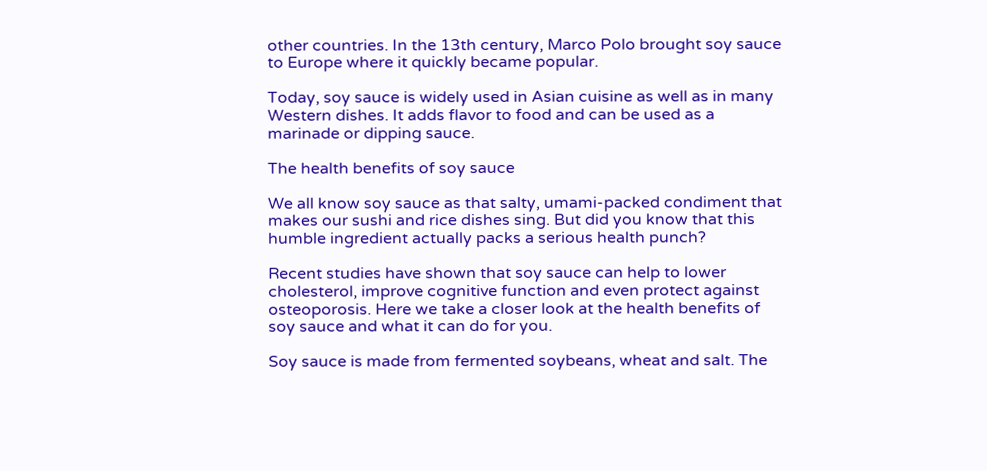other countries. In the 13th century, Marco Polo brought soy sauce to Europe where it quickly became popular.

Today, soy sauce is widely used in Asian cuisine as well as in many Western dishes. It adds flavor to food and can be used as a marinade or dipping sauce.

The health benefits of soy sauce

We all know soy sauce as that salty, umami-packed condiment that makes our sushi and rice dishes sing. But did you know that this humble ingredient actually packs a serious health punch?

Recent studies have shown that soy sauce can help to lower cholesterol, improve cognitive function and even protect against osteoporosis. Here we take a closer look at the health benefits of soy sauce and what it can do for you.

Soy sauce is made from fermented soybeans, wheat and salt. The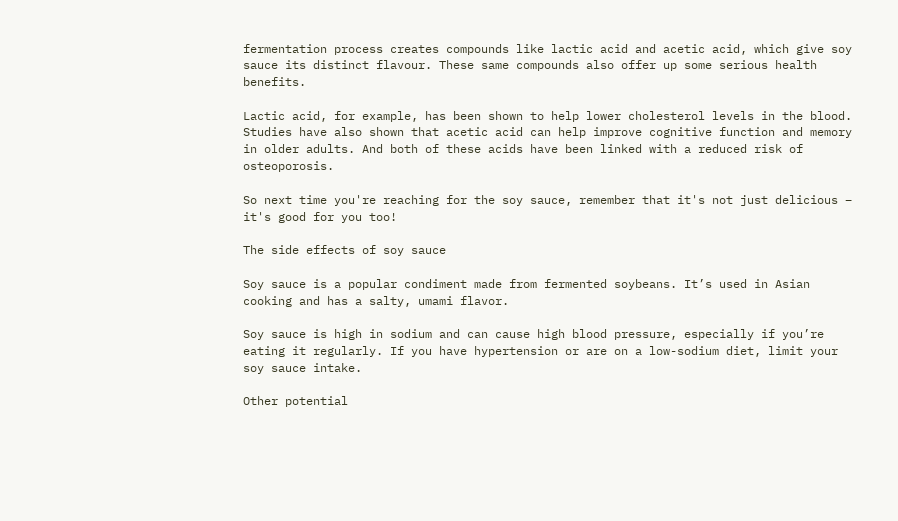fermentation process creates compounds like lactic acid and acetic acid, which give soy sauce its distinct flavour. These same compounds also offer up some serious health benefits.

Lactic acid, for example, has been shown to help lower cholesterol levels in the blood. Studies have also shown that acetic acid can help improve cognitive function and memory in older adults. And both of these acids have been linked with a reduced risk of osteoporosis.

So next time you're reaching for the soy sauce, remember that it's not just delicious – it's good for you too!

The side effects of soy sauce

Soy sauce is a popular condiment made from fermented soybeans. It’s used in Asian cooking and has a salty, umami flavor.

Soy sauce is high in sodium and can cause high blood pressure, especially if you’re eating it regularly. If you have hypertension or are on a low-sodium diet, limit your soy sauce intake.

Other potential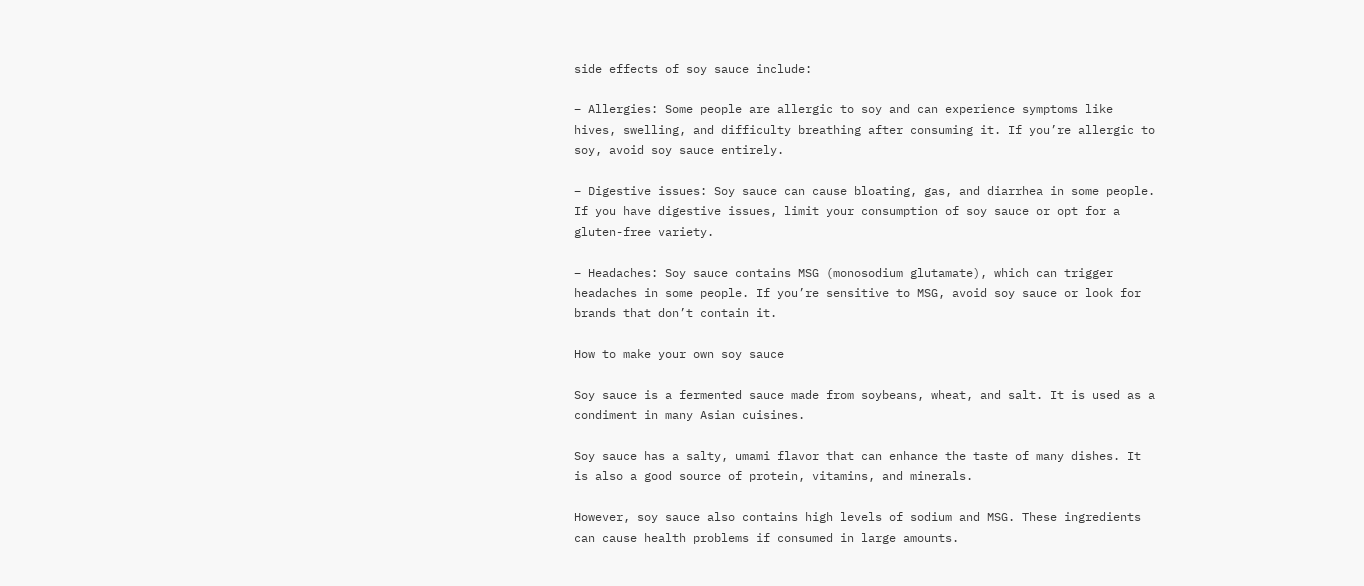side effects of soy sauce include:

– Allergies: Some people are allergic to soy and can experience symptoms like hives, swelling, and difficulty breathing after consuming it. If you’re allergic to soy, avoid soy sauce entirely.

– Digestive issues: Soy sauce can cause bloating, gas, and diarrhea in some people. If you have digestive issues, limit your consumption of soy sauce or opt for a gluten-free variety.

– Headaches: Soy sauce contains MSG (monosodium glutamate), which can trigger headaches in some people. If you’re sensitive to MSG, avoid soy sauce or look for brands that don’t contain it.

How to make your own soy sauce

Soy sauce is a fermented sauce made from soybeans, wheat, and salt. It is used as a condiment in many Asian cuisines.

Soy sauce has a salty, umami flavor that can enhance the taste of many dishes. It is also a good source of protein, vitamins, and minerals.

However, soy sauce also contains high levels of sodium and MSG. These ingredients can cause health problems if consumed in large amounts.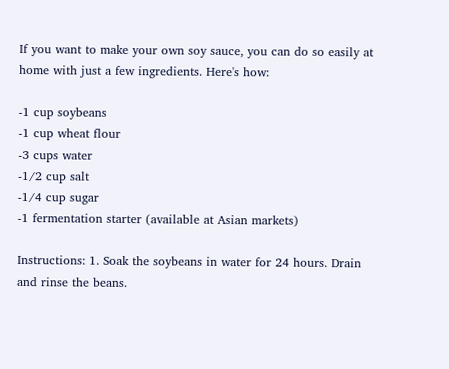If you want to make your own soy sauce, you can do so easily at home with just a few ingredients. Here's how:

-1 cup soybeans
-1 cup wheat flour
-3 cups water
-1/2 cup salt
-1/4 cup sugar
-1 fermentation starter (available at Asian markets)

Instructions: 1. Soak the soybeans in water for 24 hours. Drain and rinse the beans.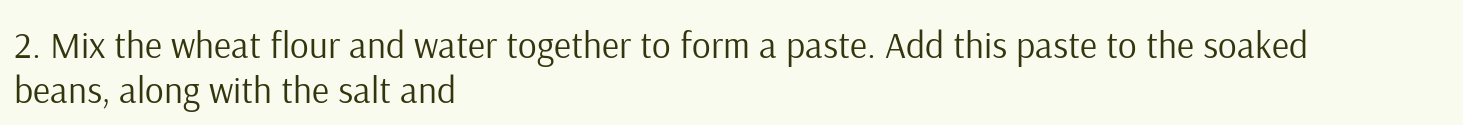2. Mix the wheat flour and water together to form a paste. Add this paste to the soaked beans, along with the salt and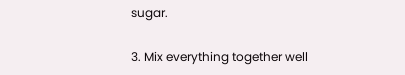sugar.

3. Mix everything together well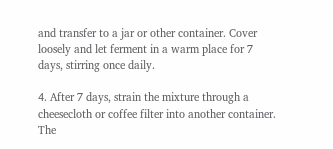and transfer to a jar or other container. Cover loosely and let ferment in a warm place for 7 days, stirring once daily.

4. After 7 days, strain the mixture through a cheesecloth or coffee filter into another container. The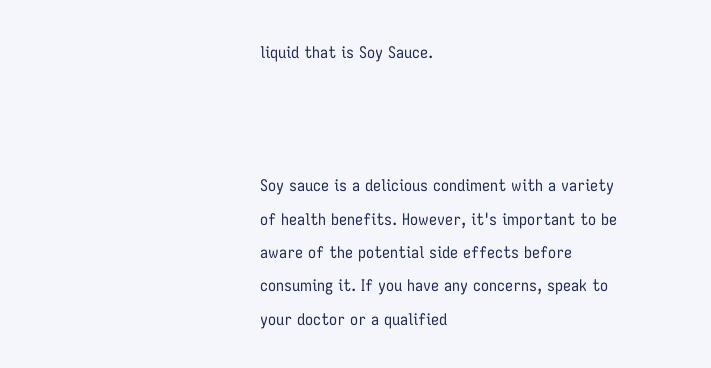liquid that is Soy Sauce.



Soy sauce is a delicious condiment with a variety of health benefits. However, it's important to be aware of the potential side effects before consuming it. If you have any concerns, speak to your doctor or a qualified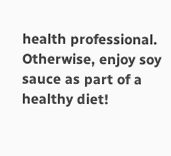health professional. Otherwise, enjoy soy sauce as part of a healthy diet!